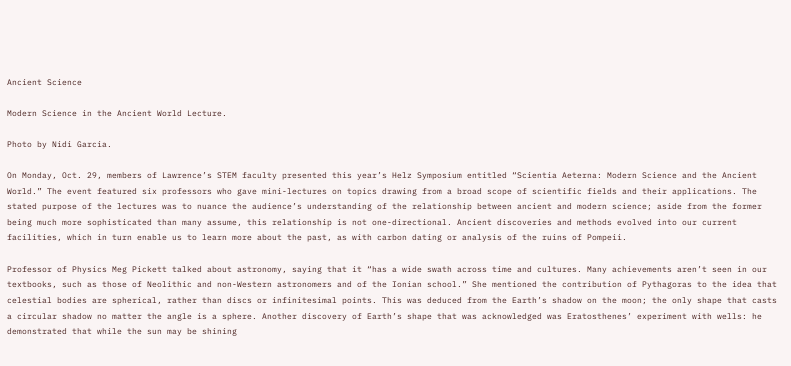Ancient Science

Modern Science in the Ancient World Lecture.

Photo by Nidi Garcia.

On Monday, Oct. 29, members of Lawrence’s STEM faculty presented this year’s Helz Symposium entitled “Scientia Aeterna: Modern Science and the Ancient World.” The event featured six professors who gave mini-lectures on topics drawing from a broad scope of scientific fields and their applications. The stated purpose of the lectures was to nuance the audience’s understanding of the relationship between ancient and modern science; aside from the former being much more sophisticated than many assume, this relationship is not one-directional. Ancient discoveries and methods evolved into our current facilities, which in turn enable us to learn more about the past, as with carbon dating or analysis of the ruins of Pompeii.

Professor of Physics Meg Pickett talked about astronomy, saying that it “has a wide swath across time and cultures. Many achievements aren’t seen in our textbooks, such as those of Neolithic and non-Western astronomers and of the Ionian school.” She mentioned the contribution of Pythagoras to the idea that celestial bodies are spherical, rather than discs or infinitesimal points. This was deduced from the Earth’s shadow on the moon; the only shape that casts a circular shadow no matter the angle is a sphere. Another discovery of Earth’s shape that was acknowledged was Eratosthenes’ experiment with wells: he demonstrated that while the sun may be shining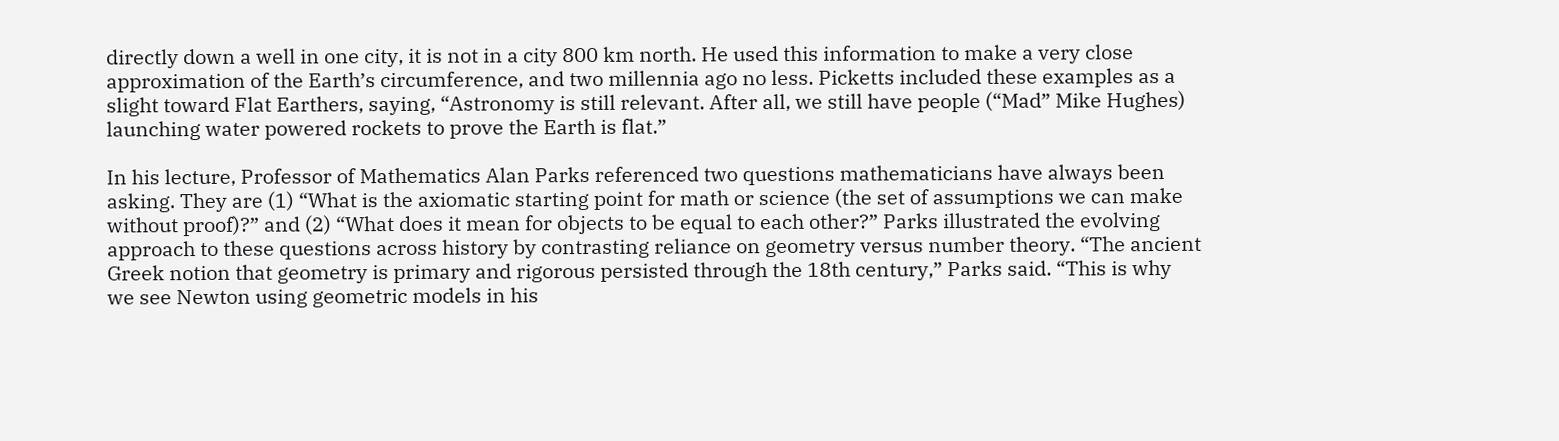directly down a well in one city, it is not in a city 800 km north. He used this information to make a very close approximation of the Earth’s circumference, and two millennia ago no less. Picketts included these examples as a slight toward Flat Earthers, saying, “Astronomy is still relevant. After all, we still have people (“Mad” Mike Hughes) launching water powered rockets to prove the Earth is flat.”

In his lecture, Professor of Mathematics Alan Parks referenced two questions mathematicians have always been asking. They are (1) “What is the axiomatic starting point for math or science (the set of assumptions we can make without proof)?” and (2) “What does it mean for objects to be equal to each other?” Parks illustrated the evolving approach to these questions across history by contrasting reliance on geometry versus number theory. “The ancient Greek notion that geometry is primary and rigorous persisted through the 18th century,” Parks said. “This is why we see Newton using geometric models in his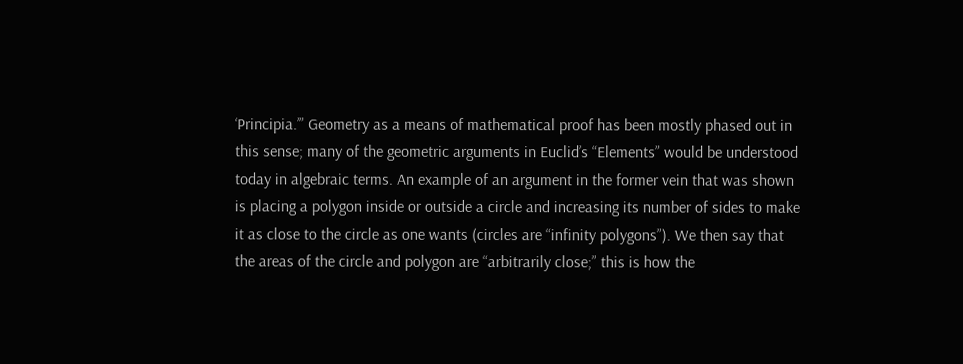‘Principia.’” Geometry as a means of mathematical proof has been mostly phased out in this sense; many of the geometric arguments in Euclid’s “Elements” would be understood today in algebraic terms. An example of an argument in the former vein that was shown is placing a polygon inside or outside a circle and increasing its number of sides to make it as close to the circle as one wants (circles are “infinity polygons”). We then say that the areas of the circle and polygon are “arbitrarily close;” this is how the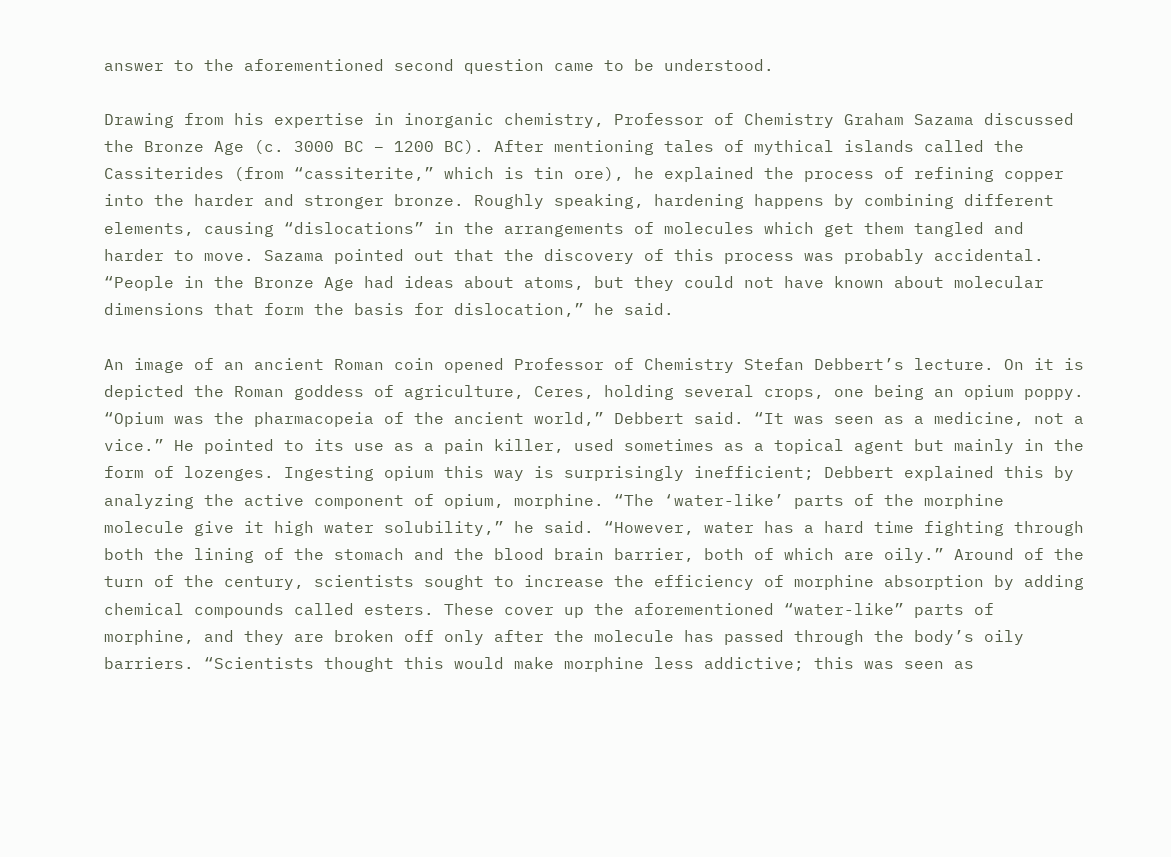answer to the aforementioned second question came to be understood.

Drawing from his expertise in inorganic chemistry, Professor of Chemistry Graham Sazama discussed the Bronze Age (c. 3000 BC – 1200 BC). After mentioning tales of mythical islands called the Cassiterides (from “cassiterite,” which is tin ore), he explained the process of refining copper into the harder and stronger bronze. Roughly speaking, hardening happens by combining different elements, causing “dislocations” in the arrangements of molecules which get them tangled and harder to move. Sazama pointed out that the discovery of this process was probably accidental. “People in the Bronze Age had ideas about atoms, but they could not have known about molecular dimensions that form the basis for dislocation,” he said.

An image of an ancient Roman coin opened Professor of Chemistry Stefan Debbert’s lecture. On it is depicted the Roman goddess of agriculture, Ceres, holding several crops, one being an opium poppy. “Opium was the pharmacopeia of the ancient world,” Debbert said. “It was seen as a medicine, not a vice.” He pointed to its use as a pain killer, used sometimes as a topical agent but mainly in the form of lozenges. Ingesting opium this way is surprisingly inefficient; Debbert explained this by analyzing the active component of opium, morphine. “The ‘water-like’ parts of the morphine molecule give it high water solubility,” he said. “However, water has a hard time fighting through both the lining of the stomach and the blood brain barrier, both of which are oily.” Around of the turn of the century, scientists sought to increase the efficiency of morphine absorption by adding chemical compounds called esters. These cover up the aforementioned “water-like” parts of morphine, and they are broken off only after the molecule has passed through the body’s oily barriers. “Scientists thought this would make morphine less addictive; this was seen as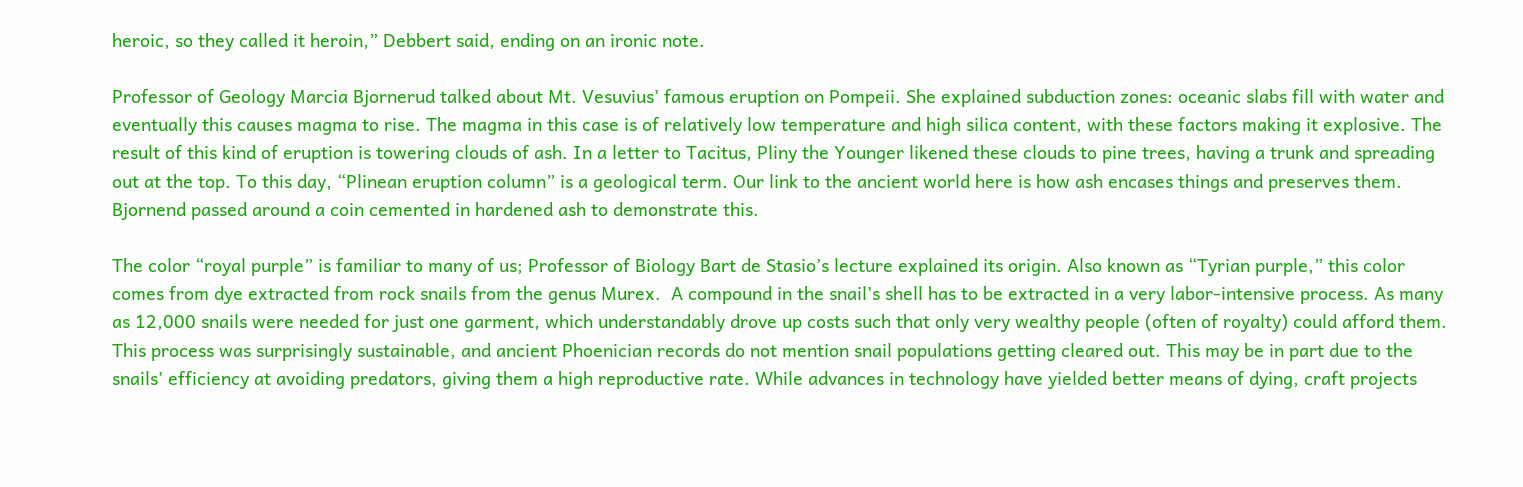heroic, so they called it heroin,” Debbert said, ending on an ironic note.

Professor of Geology Marcia Bjornerud talked about Mt. Vesuvius’ famous eruption on Pompeii. She explained subduction zones: oceanic slabs fill with water and eventually this causes magma to rise. The magma in this case is of relatively low temperature and high silica content, with these factors making it explosive. The result of this kind of eruption is towering clouds of ash. In a letter to Tacitus, Pliny the Younger likened these clouds to pine trees, having a trunk and spreading out at the top. To this day, “Plinean eruption column” is a geological term. Our link to the ancient world here is how ash encases things and preserves them. Bjornend passed around a coin cemented in hardened ash to demonstrate this.

The color “royal purple” is familiar to many of us; Professor of Biology Bart de Stasio’s lecture explained its origin. Also known as “Tyrian purple,” this color comes from dye extracted from rock snails from the genus Murex.  A compound in the snail’s shell has to be extracted in a very labor-intensive process. As many as 12,000 snails were needed for just one garment, which understandably drove up costs such that only very wealthy people (often of royalty) could afford them. This process was surprisingly sustainable, and ancient Phoenician records do not mention snail populations getting cleared out. This may be in part due to the snails’ efficiency at avoiding predators, giving them a high reproductive rate. While advances in technology have yielded better means of dying, craft projects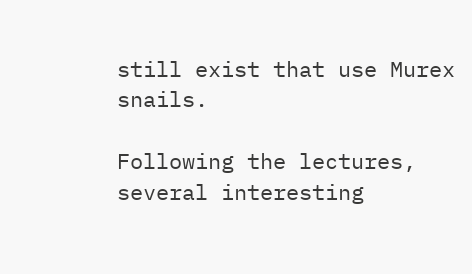still exist that use Murex snails.

Following the lectures, several interesting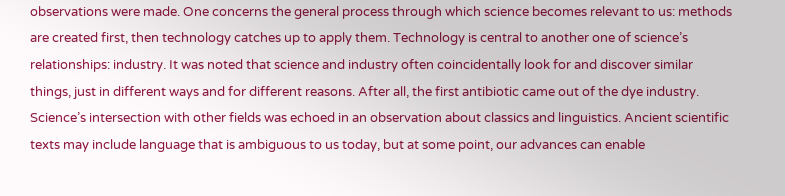observations were made. One concerns the general process through which science becomes relevant to us: methods are created first, then technology catches up to apply them. Technology is central to another one of science’s relationships: industry. It was noted that science and industry often coincidentally look for and discover similar things, just in different ways and for different reasons. After all, the first antibiotic came out of the dye industry. Science’s intersection with other fields was echoed in an observation about classics and linguistics. Ancient scientific texts may include language that is ambiguous to us today, but at some point, our advances can enable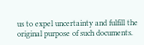us to expel uncertainty and fulfill the original purpose of such documents.